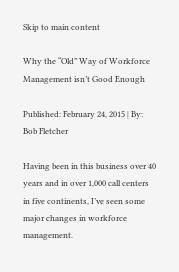Skip to main content

Why the “Old” Way of Workforce Management isn’t Good Enough

Published: February 24, 2015 | By: Bob Fletcher

Having been in this business over 40 years and in over 1,000 call centers in five continents, I’ve seen some major changes in workforce management.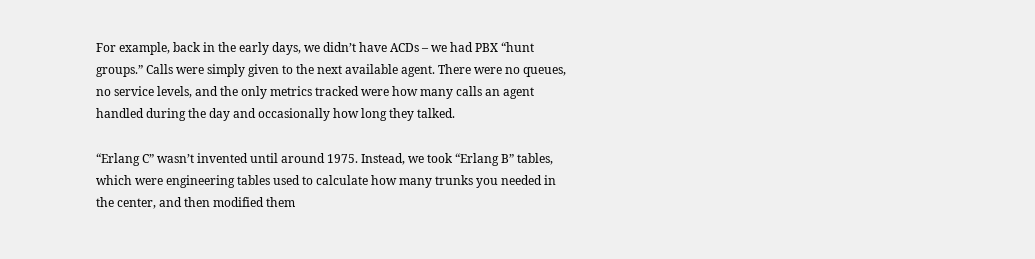For example, back in the early days, we didn’t have ACDs – we had PBX “hunt groups.” Calls were simply given to the next available agent. There were no queues, no service levels, and the only metrics tracked were how many calls an agent handled during the day and occasionally how long they talked.

“Erlang C” wasn’t invented until around 1975. Instead, we took “Erlang B” tables, which were engineering tables used to calculate how many trunks you needed in the center, and then modified them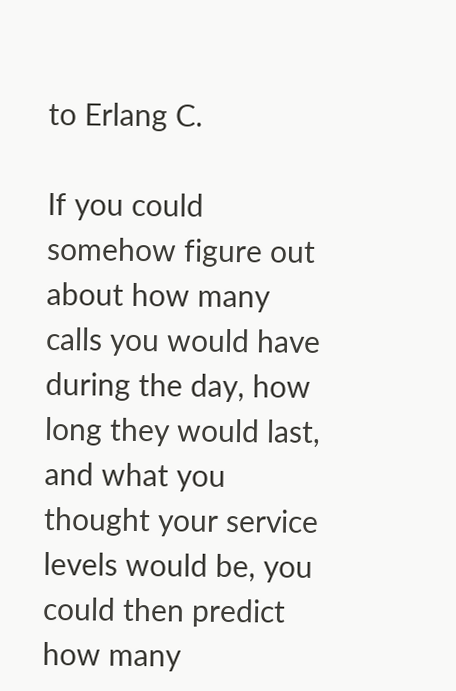to Erlang C.

If you could somehow figure out about how many calls you would have during the day, how long they would last, and what you thought your service levels would be, you could then predict how many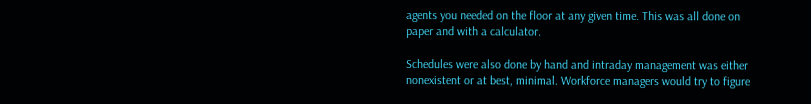agents you needed on the floor at any given time. This was all done on paper and with a calculator.

Schedules were also done by hand and intraday management was either nonexistent or at best, minimal. Workforce managers would try to figure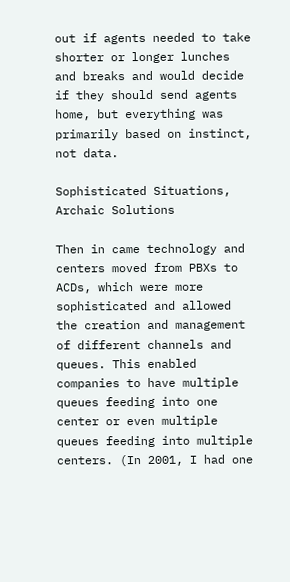out if agents needed to take shorter or longer lunches and breaks and would decide if they should send agents home, but everything was primarily based on instinct, not data.

Sophisticated Situations, Archaic Solutions

Then in came technology and centers moved from PBXs to ACDs, which were more sophisticated and allowed the creation and management of different channels and queues. This enabled companies to have multiple queues feeding into one center or even multiple queues feeding into multiple centers. (In 2001, I had one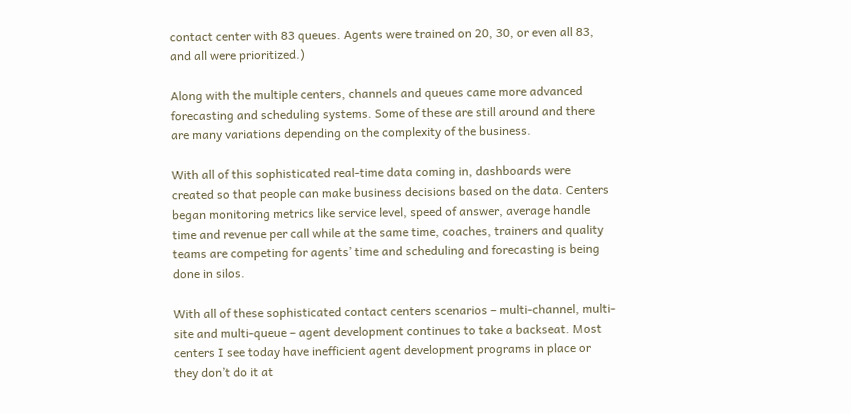contact center with 83 queues. Agents were trained on 20, 30, or even all 83, and all were prioritized.)

Along with the multiple centers, channels and queues came more advanced forecasting and scheduling systems. Some of these are still around and there are many variations depending on the complexity of the business.

With all of this sophisticated real-time data coming in, dashboards were created so that people can make business decisions based on the data. Centers began monitoring metrics like service level, speed of answer, average handle time and revenue per call while at the same time, coaches, trainers and quality teams are competing for agents’ time and scheduling and forecasting is being done in silos.

With all of these sophisticated contact centers scenarios – multi-channel, multi-site and multi-queue – agent development continues to take a backseat. Most centers I see today have inefficient agent development programs in place or they don’t do it at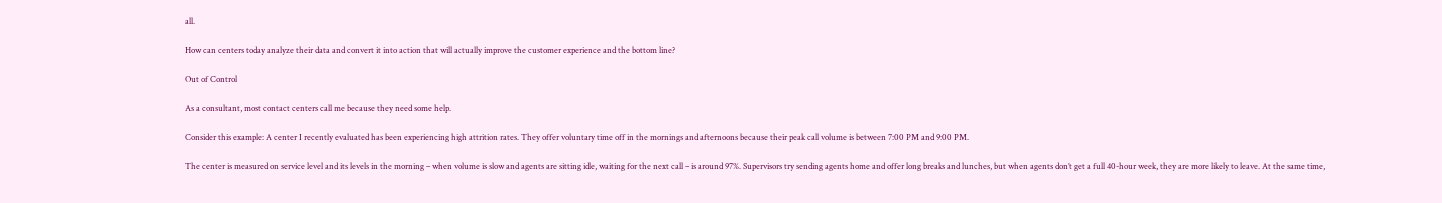all.

How can centers today analyze their data and convert it into action that will actually improve the customer experience and the bottom line?

Out of Control

As a consultant, most contact centers call me because they need some help.

Consider this example: A center I recently evaluated has been experiencing high attrition rates. They offer voluntary time off in the mornings and afternoons because their peak call volume is between 7:00 PM and 9:00 PM.

The center is measured on service level and its levels in the morning – when volume is slow and agents are sitting idle, waiting for the next call – is around 97%. Supervisors try sending agents home and offer long breaks and lunches, but when agents don’t get a full 40-hour week, they are more likely to leave. At the same time,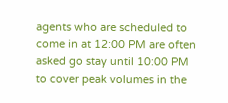agents who are scheduled to come in at 12:00 PM are often asked go stay until 10:00 PM to cover peak volumes in the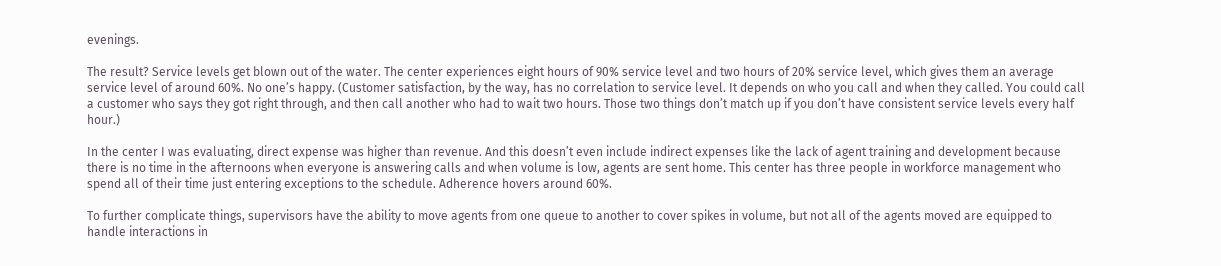evenings.

The result? Service levels get blown out of the water. The center experiences eight hours of 90% service level and two hours of 20% service level, which gives them an average service level of around 60%. No one’s happy. (Customer satisfaction, by the way, has no correlation to service level. It depends on who you call and when they called. You could call a customer who says they got right through, and then call another who had to wait two hours. Those two things don’t match up if you don’t have consistent service levels every half hour.)

In the center I was evaluating, direct expense was higher than revenue. And this doesn’t even include indirect expenses like the lack of agent training and development because there is no time in the afternoons when everyone is answering calls and when volume is low, agents are sent home. This center has three people in workforce management who spend all of their time just entering exceptions to the schedule. Adherence hovers around 60%.

To further complicate things, supervisors have the ability to move agents from one queue to another to cover spikes in volume, but not all of the agents moved are equipped to handle interactions in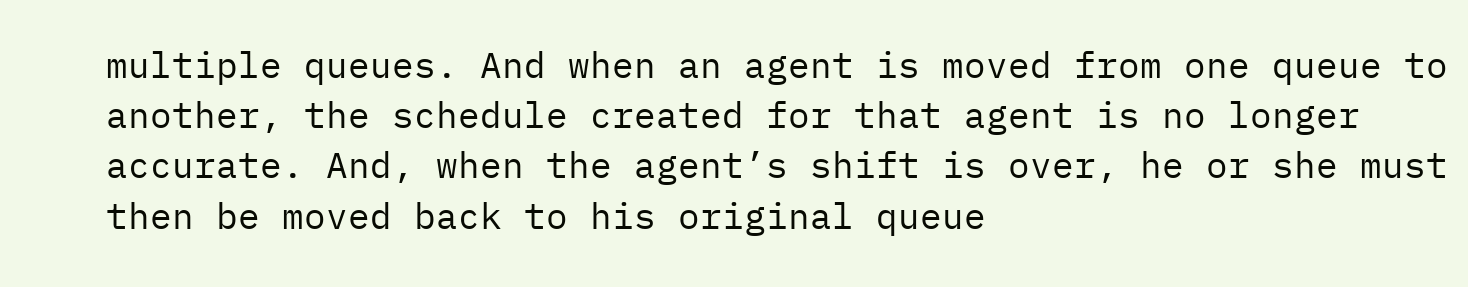multiple queues. And when an agent is moved from one queue to another, the schedule created for that agent is no longer accurate. And, when the agent’s shift is over, he or she must then be moved back to his original queue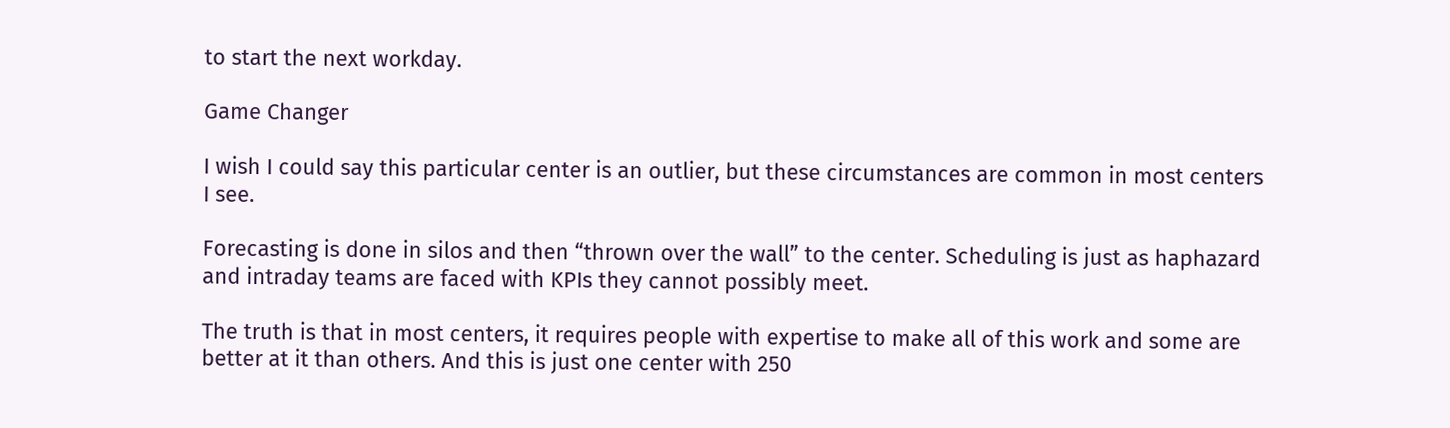to start the next workday.

Game Changer

I wish I could say this particular center is an outlier, but these circumstances are common in most centers I see.

Forecasting is done in silos and then “thrown over the wall” to the center. Scheduling is just as haphazard and intraday teams are faced with KPIs they cannot possibly meet.

The truth is that in most centers, it requires people with expertise to make all of this work and some are better at it than others. And this is just one center with 250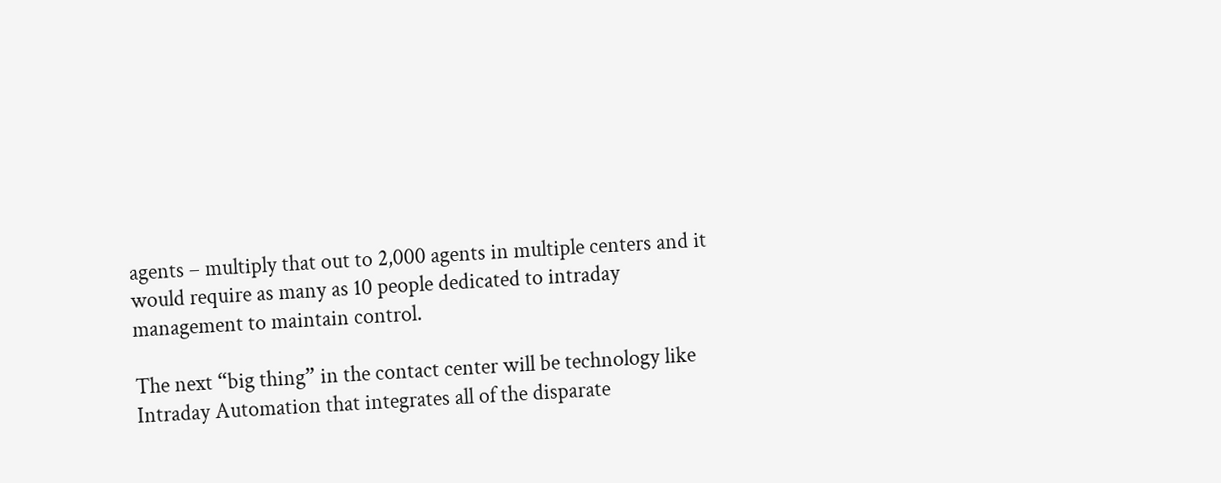agents – multiply that out to 2,000 agents in multiple centers and it would require as many as 10 people dedicated to intraday management to maintain control.

The next “big thing” in the contact center will be technology like Intraday Automation that integrates all of the disparate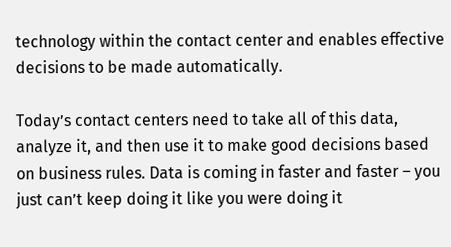technology within the contact center and enables effective decisions to be made automatically.

Today’s contact centers need to take all of this data, analyze it, and then use it to make good decisions based on business rules. Data is coming in faster and faster – you just can’t keep doing it like you were doing it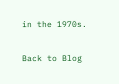in the 1970s.

Back to Blog